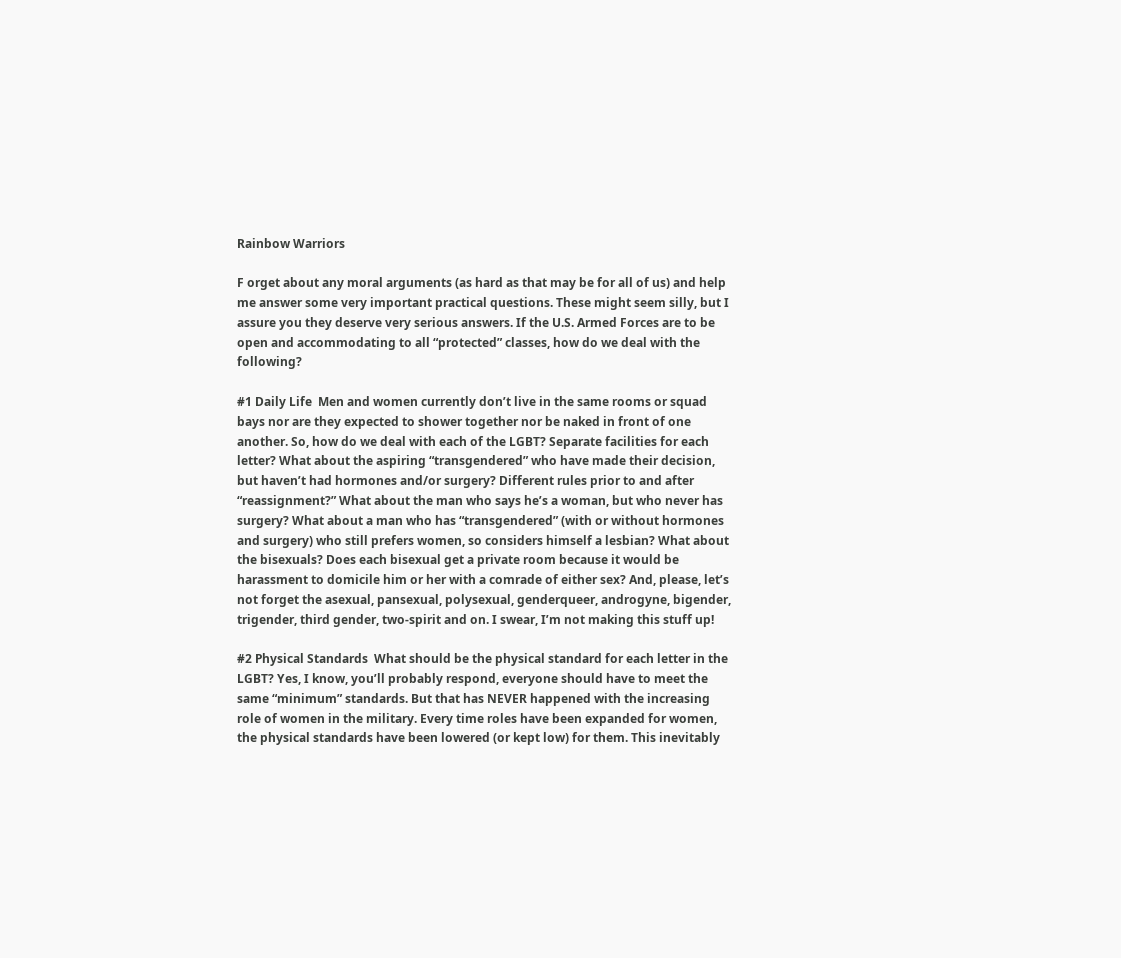Rainbow Warriors

F orget about any moral arguments (as hard as that may be for all of us) and help me answer some very important practical questions. These might seem silly, but I assure you they deserve very serious answers. If the U.S. Armed Forces are to be open and accommodating to all “protected” classes, how do we deal with the following?

#1 Daily Life  Men and women currently don’t live in the same rooms or squad bays nor are they expected to shower together nor be naked in front of one another. So, how do we deal with each of the LGBT? Separate facilities for each letter? What about the aspiring “transgendered” who have made their decision, but haven’t had hormones and/or surgery? Different rules prior to and after “reassignment?” What about the man who says he’s a woman, but who never has surgery? What about a man who has “transgendered” (with or without hormones and surgery) who still prefers women, so considers himself a lesbian? What about the bisexuals? Does each bisexual get a private room because it would be harassment to domicile him or her with a comrade of either sex? And, please, let’s not forget the asexual, pansexual, polysexual, genderqueer, androgyne, bigender, trigender, third gender, two-spirit and on. I swear, I’m not making this stuff up!

#2 Physical Standards  What should be the physical standard for each letter in the LGBT? Yes, I know, you’ll probably respond, everyone should have to meet the same “minimum” standards. But that has NEVER happened with the increasing role of women in the military. Every time roles have been expanded for women, the physical standards have been lowered (or kept low) for them. This inevitably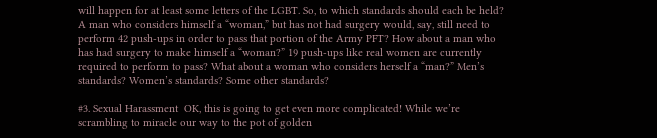will happen for at least some letters of the LGBT. So, to which standards should each be held? A man who considers himself a “woman,” but has not had surgery would, say, still need to perform 42 push-ups in order to pass that portion of the Army PFT? How about a man who has had surgery to make himself a “woman?” 19 push-ups like real women are currently required to perform to pass? What about a woman who considers herself a “man?” Men’s standards? Women’s standards? Some other standards?

#3. Sexual Harassment  OK, this is going to get even more complicated! While we’re scrambling to miracle our way to the pot of golden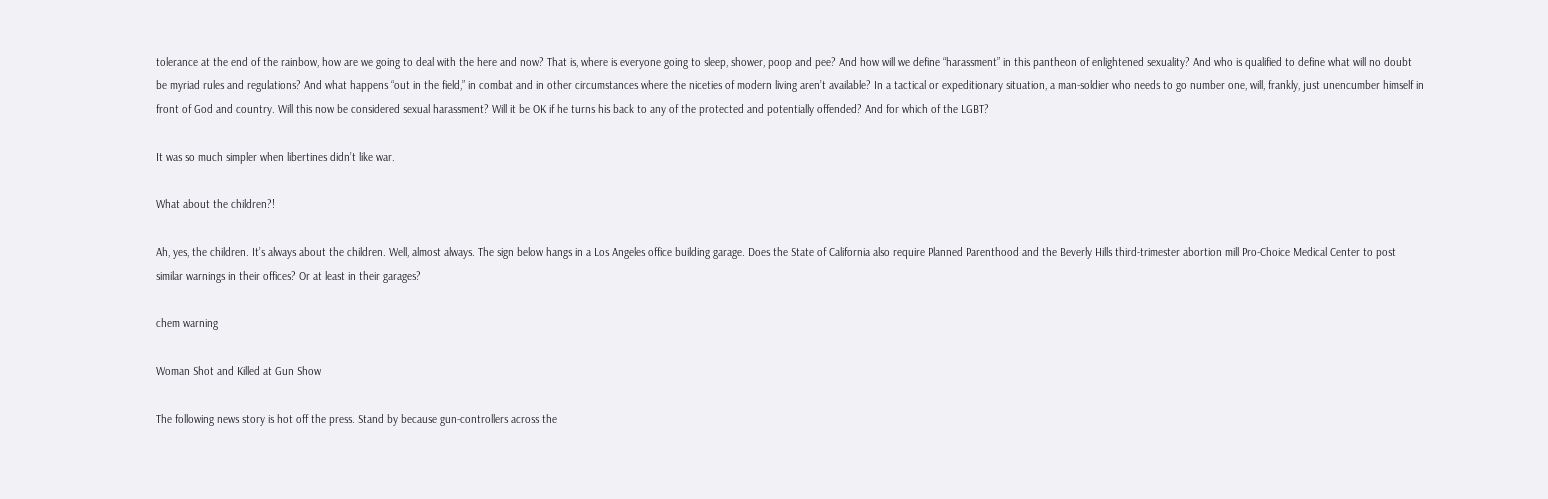tolerance at the end of the rainbow, how are we going to deal with the here and now? That is, where is everyone going to sleep, shower, poop and pee? And how will we define “harassment” in this pantheon of enlightened sexuality? And who is qualified to define what will no doubt be myriad rules and regulations? And what happens “out in the field,” in combat and in other circumstances where the niceties of modern living aren’t available? In a tactical or expeditionary situation, a man-soldier who needs to go number one, will, frankly, just unencumber himself in front of God and country. Will this now be considered sexual harassment? Will it be OK if he turns his back to any of the protected and potentially offended? And for which of the LGBT?

It was so much simpler when libertines didn’t like war.

What about the children?!

Ah, yes, the children. It’s always about the children. Well, almost always. The sign below hangs in a Los Angeles office building garage. Does the State of California also require Planned Parenthood and the Beverly Hills third-trimester abortion mill Pro-Choice Medical Center to post similar warnings in their offices? Or at least in their garages?

chem warning

Woman Shot and Killed at Gun Show

The following news story is hot off the press. Stand by because gun-controllers across the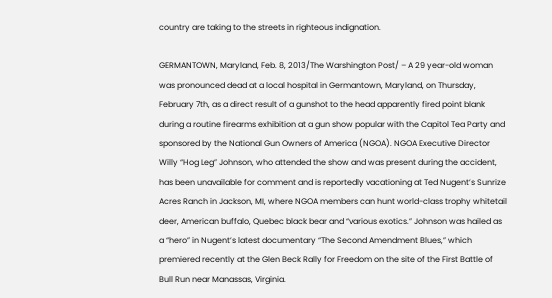country are taking to the streets in righteous indignation.

GERMANTOWN, Maryland, Feb. 8, 2013/The Warshington Post/ – A 29 year-old woman was pronounced dead at a local hospital in Germantown, Maryland, on Thursday, February 7th, as a direct result of a gunshot to the head apparently fired point blank during a routine firearms exhibition at a gun show popular with the Capitol Tea Party and sponsored by the National Gun Owners of America (NGOA). NGOA Executive Director Willy “Hog Leg” Johnson, who attended the show and was present during the accident, has been unavailable for comment and is reportedly vacationing at Ted Nugent’s Sunrize Acres Ranch in Jackson, MI, where NGOA members can hunt world-class trophy whitetail deer, American buffalo, Quebec black bear and “various exotics.” Johnson was hailed as a “hero” in Nugent’s latest documentary “The Second Amendment Blues,” which premiered recently at the Glen Beck Rally for Freedom on the site of the First Battle of Bull Run near Manassas, Virginia.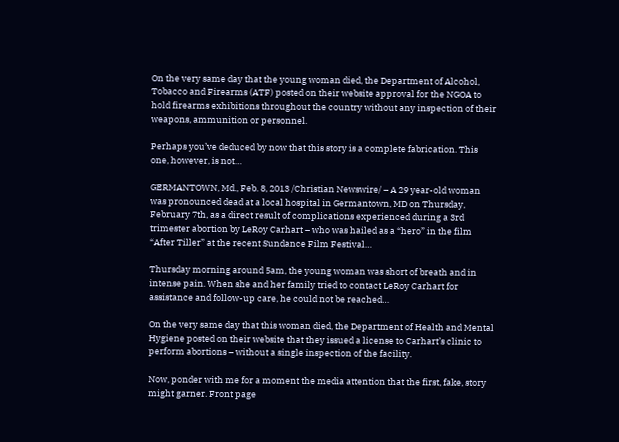On the very same day that the young woman died, the Department of Alcohol, Tobacco and Firearms (ATF) posted on their website approval for the NGOA to hold firearms exhibitions throughout the country without any inspection of their weapons, ammunition or personnel.

Perhaps you’ve deduced by now that this story is a complete fabrication. This one, however, is not…

GERMANTOWN, Md., Feb. 8, 2013 /Christian Newswire/ – A 29 year-old woman was pronounced dead at a local hospital in Germantown, MD on Thursday, February 7th, as a direct result of complications experienced during a 3rd trimester abortion by LeRoy Carhart – who was hailed as a “hero” in the film “After Tiller” at the recent Sundance Film Festival…

Thursday morning around 5am, the young woman was short of breath and in intense pain. When she and her family tried to contact LeRoy Carhart for assistance and follow-up care, he could not be reached…

On the very same day that this woman died, the Department of Health and Mental Hygiene posted on their website that they issued a license to Carhart’s clinic to perform abortions – without a single inspection of the facility.

Now, ponder with me for a moment the media attention that the first, fake, story might garner. Front page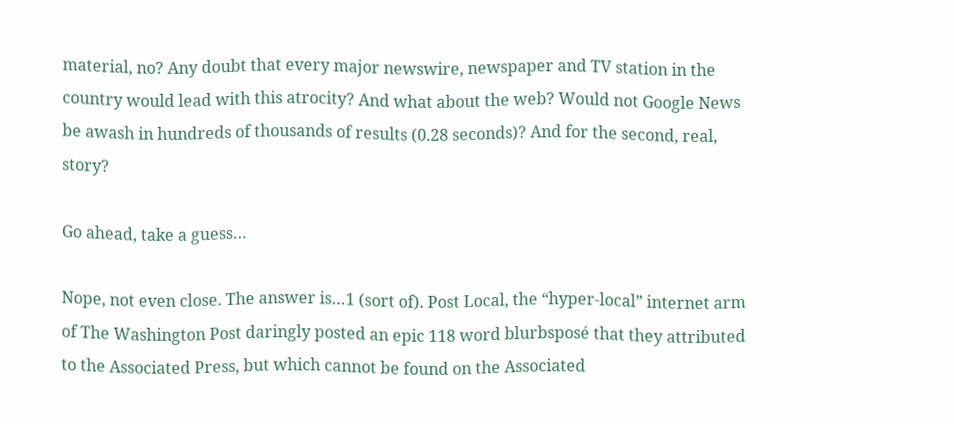material, no? Any doubt that every major newswire, newspaper and TV station in the country would lead with this atrocity? And what about the web? Would not Google News be awash in hundreds of thousands of results (0.28 seconds)? And for the second, real, story?

Go ahead, take a guess…

Nope, not even close. The answer is…1 (sort of). Post Local, the “hyper-local” internet arm of The Washington Post daringly posted an epic 118 word blurbsposé that they attributed to the Associated Press, but which cannot be found on the Associated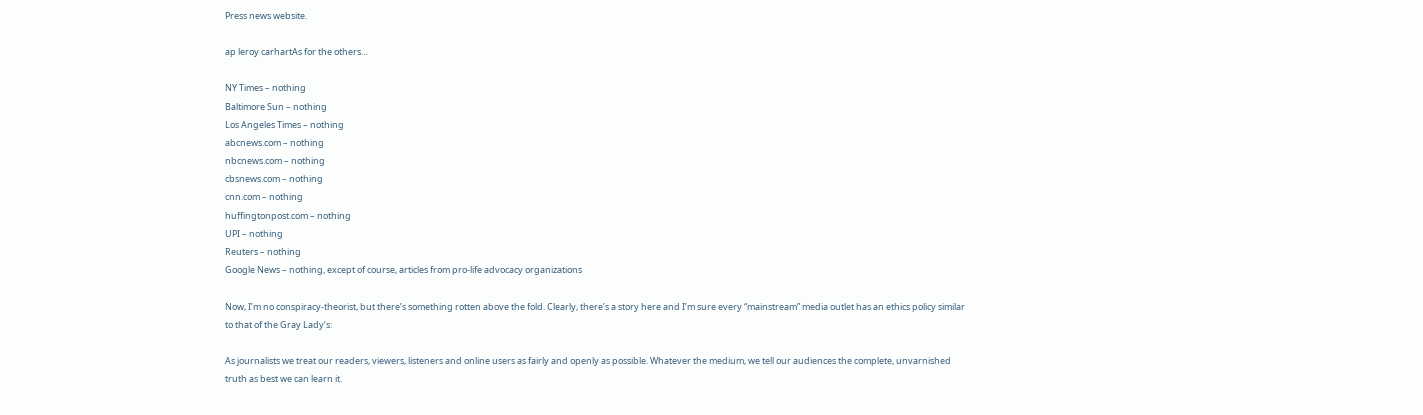Press news website.

ap leroy carhartAs for the others…

NY Times – nothing
Baltimore Sun – nothing
Los Angeles Times – nothing
abcnews.com – nothing
nbcnews.com – nothing
cbsnews.com – nothing
cnn.com – nothing
huffingtonpost.com – nothing
UPI – nothing
Reuters – nothing
Google News – nothing, except of course, articles from pro-life advocacy organizations

Now, I’m no conspiracy-theorist, but there’s something rotten above the fold. Clearly, there’s a story here and I’m sure every “mainstream” media outlet has an ethics policy similar to that of the Gray Lady’s:

As journalists we treat our readers, viewers, listeners and online users as fairly and openly as possible. Whatever the medium, we tell our audiences the complete, unvarnished truth as best we can learn it.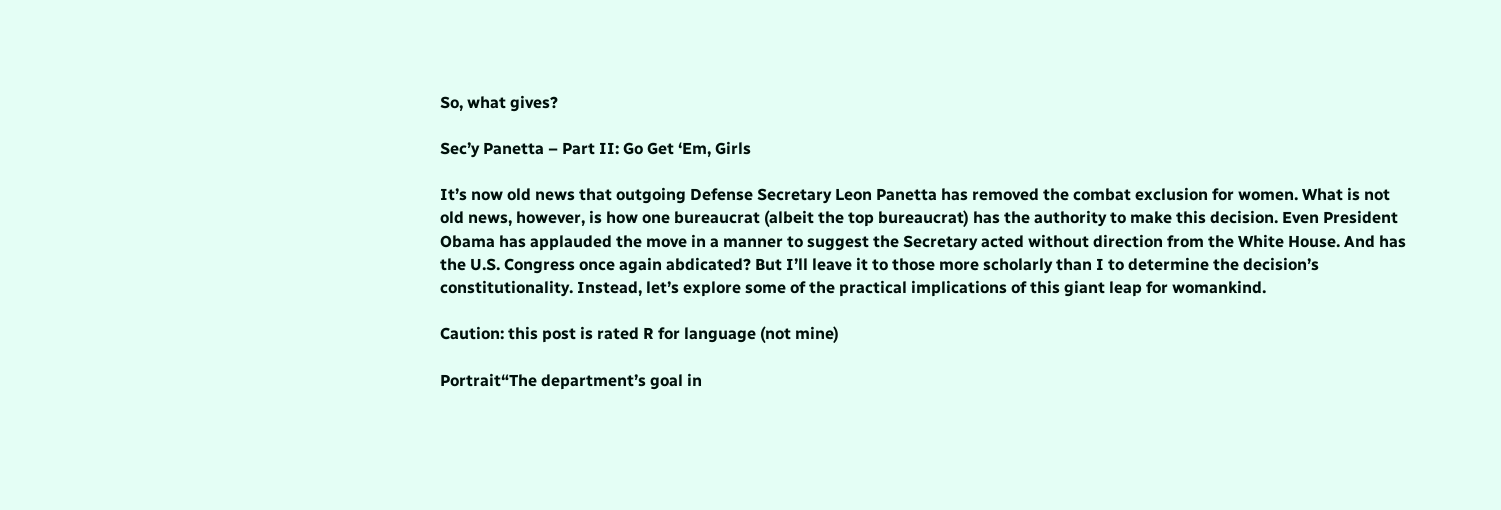So, what gives?

Sec’y Panetta – Part II: Go Get ‘Em, Girls

It’s now old news that outgoing Defense Secretary Leon Panetta has removed the combat exclusion for women. What is not old news, however, is how one bureaucrat (albeit the top bureaucrat) has the authority to make this decision. Even President Obama has applauded the move in a manner to suggest the Secretary acted without direction from the White House. And has the U.S. Congress once again abdicated? But I’ll leave it to those more scholarly than I to determine the decision’s constitutionality. Instead, let’s explore some of the practical implications of this giant leap for womankind.

Caution: this post is rated R for language (not mine)

Portrait“The department’s goal in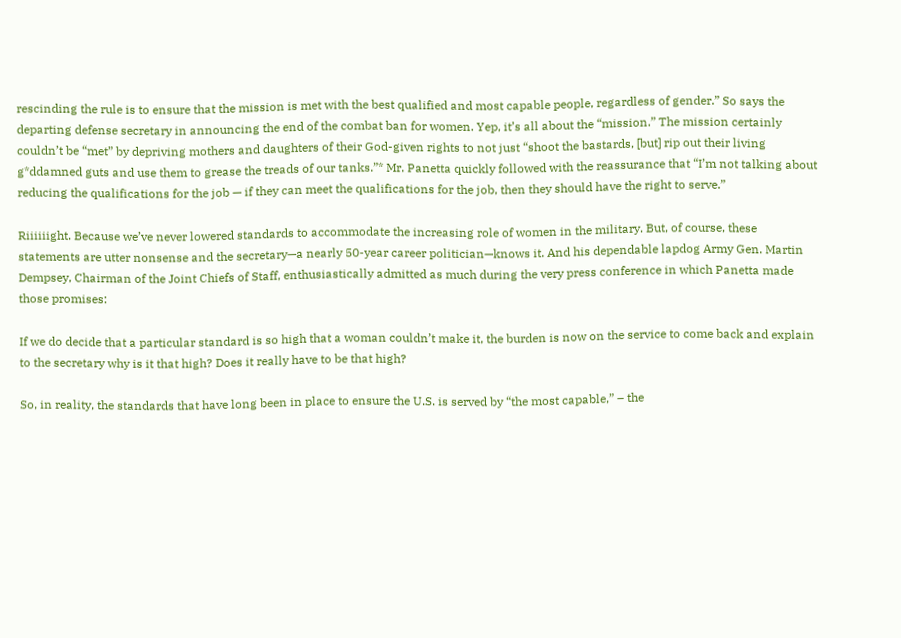rescinding the rule is to ensure that the mission is met with the best qualified and most capable people, regardless of gender.” So says the departing defense secretary in announcing the end of the combat ban for women. Yep, it’s all about the “mission.” The mission certainly couldn’t be “met” by depriving mothers and daughters of their God-given rights to not just “shoot the bastards, [but] rip out their living g*ddamned guts and use them to grease the treads of our tanks.”* Mr. Panetta quickly followed with the reassurance that “I’m not talking about reducing the qualifications for the job — if they can meet the qualifications for the job, then they should have the right to serve.”

Riiiiiight. Because we’ve never lowered standards to accommodate the increasing role of women in the military. But, of course, these statements are utter nonsense and the secretary—a nearly 50-year career politician—knows it. And his dependable lapdog Army Gen. Martin Dempsey, Chairman of the Joint Chiefs of Staff, enthusiastically admitted as much during the very press conference in which Panetta made those promises:

If we do decide that a particular standard is so high that a woman couldn’t make it, the burden is now on the service to come back and explain to the secretary why is it that high? Does it really have to be that high?

So, in reality, the standards that have long been in place to ensure the U.S. is served by “the most capable,” – the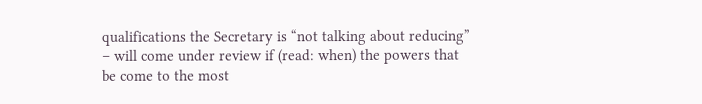qualifications the Secretary is “not talking about reducing” – will come under review if (read: when) the powers that be come to the most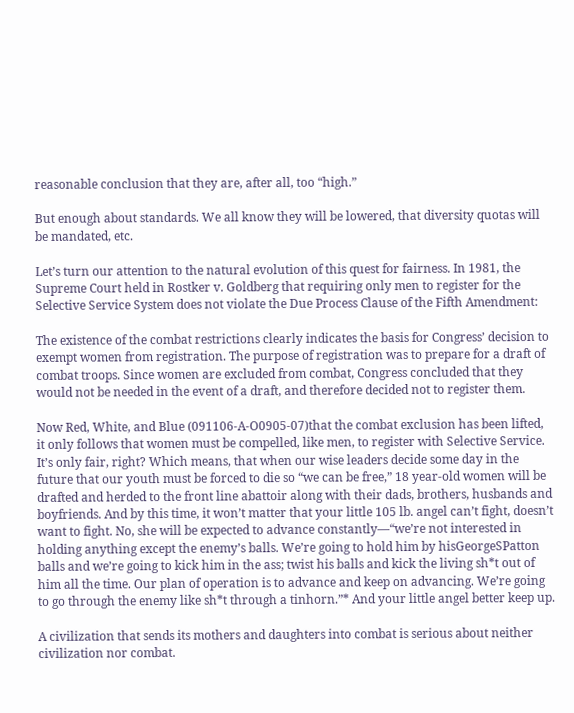reasonable conclusion that they are, after all, too “high.”

But enough about standards. We all know they will be lowered, that diversity quotas will be mandated, etc.

Let’s turn our attention to the natural evolution of this quest for fairness. In 1981, the Supreme Court held in Rostker v. Goldberg that requiring only men to register for the Selective Service System does not violate the Due Process Clause of the Fifth Amendment:

The existence of the combat restrictions clearly indicates the basis for Congress’ decision to exempt women from registration. The purpose of registration was to prepare for a draft of combat troops. Since women are excluded from combat, Congress concluded that they would not be needed in the event of a draft, and therefore decided not to register them.

Now Red, White, and Blue (091106-A-O0905-07)that the combat exclusion has been lifted, it only follows that women must be compelled, like men, to register with Selective Service. It’s only fair, right? Which means, that when our wise leaders decide some day in the future that our youth must be forced to die so “we can be free,” 18 year-old women will be drafted and herded to the front line abattoir along with their dads, brothers, husbands and boyfriends. And by this time, it won’t matter that your little 105 lb. angel can’t fight, doesn’t want to fight. No, she will be expected to advance constantly—“we’re not interested in holding anything except the enemy’s balls. We’re going to hold him by hisGeorgeSPatton balls and we’re going to kick him in the ass; twist his balls and kick the living sh*t out of him all the time. Our plan of operation is to advance and keep on advancing. We’re going to go through the enemy like sh*t through a tinhorn.”* And your little angel better keep up.

A civilization that sends its mothers and daughters into combat is serious about neither civilization nor combat.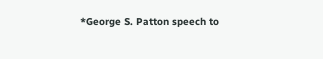*George S. Patton speech to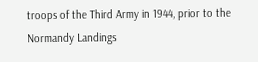troops of the Third Army in 1944, prior to the Normandy Landings